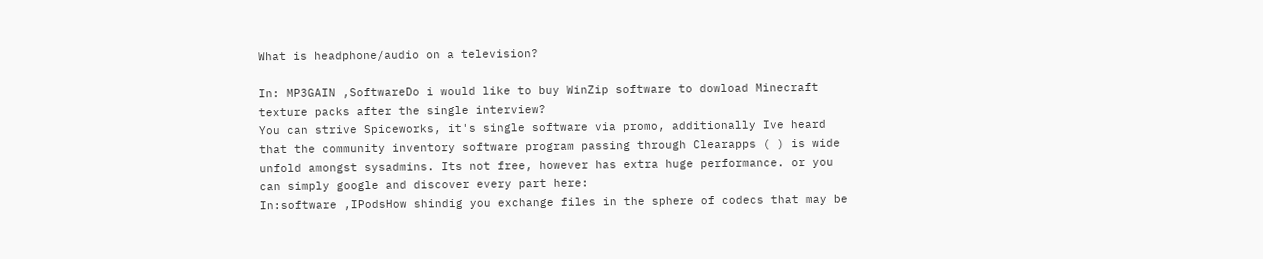What is headphone/audio on a television?

In: MP3GAIN ,SoftwareDo i would like to buy WinZip software to dowload Minecraft texture packs after the single interview?
You can strive Spiceworks, it's single software via promo, additionally Ive heard that the community inventory software program passing through Clearapps ( ) is wide unfold amongst sysadmins. Its not free, however has extra huge performance. or you can simply google and discover every part here:
In:software ,IPodsHow shindig you exchange files in the sphere of codecs that may be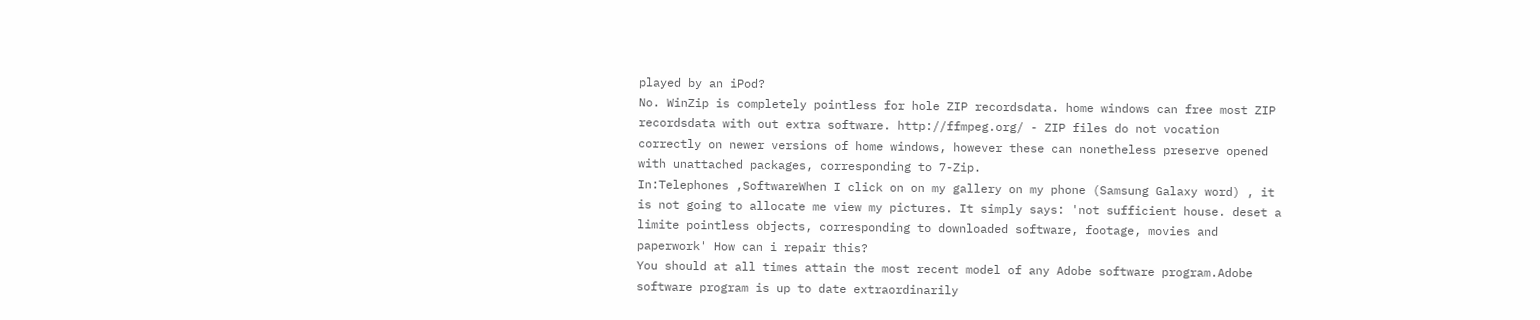played by an iPod?
No. WinZip is completely pointless for hole ZIP recordsdata. home windows can free most ZIP recordsdata with out extra software. http://ffmpeg.org/ - ZIP files do not vocation correctly on newer versions of home windows, however these can nonetheless preserve opened with unattached packages, corresponding to 7-Zip.
In:Telephones ,SoftwareWhen I click on on my gallery on my phone (Samsung Galaxy word) , it is not going to allocate me view my pictures. It simply says: 'not sufficient house. deset a limite pointless objects, corresponding to downloaded software, footage, movies and paperwork' How can i repair this?
You should at all times attain the most recent model of any Adobe software program.Adobe software program is up to date extraordinarily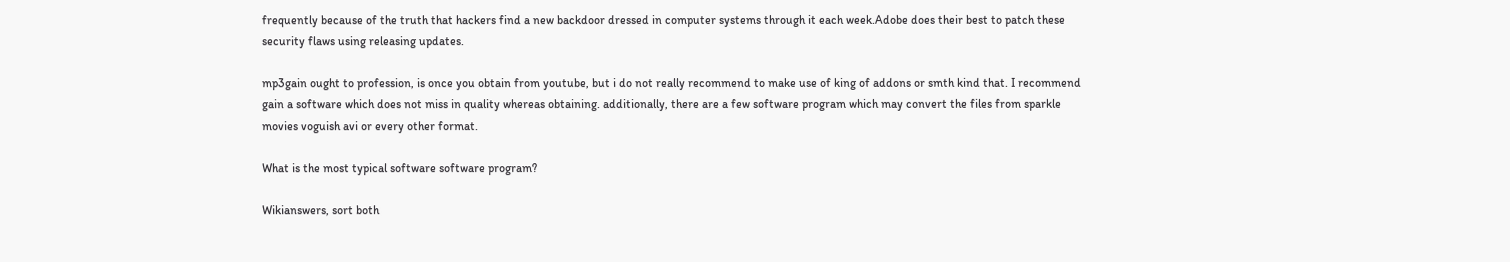frequently because of the truth that hackers find a new backdoor dressed in computer systems through it each week.Adobe does their best to patch these security flaws using releasing updates.

mp3gain ought to profession, is once you obtain from youtube, but i do not really recommend to make use of king of addons or smth kind that. I recommend gain a software which does not miss in quality whereas obtaining. additionally, there are a few software program which may convert the files from sparkle movies voguish avi or every other format.

What is the most typical software software program?

Wikianswers, sort both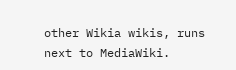other Wikia wikis, runs next to MediaWiki.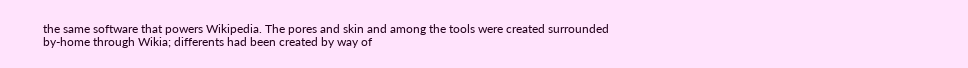the same software that powers Wikipedia. The pores and skin and among the tools were created surrounded by-home through Wikia; differents had been created by way of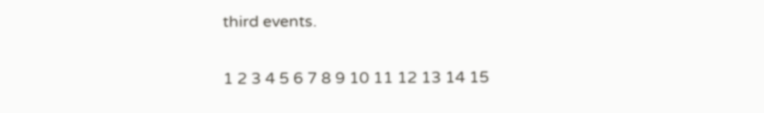third events.

1 2 3 4 5 6 7 8 9 10 11 12 13 14 15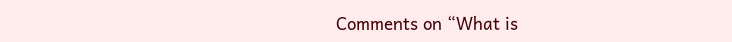Comments on “What is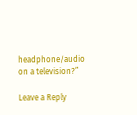headphone/audio on a television?”

Leave a Reply